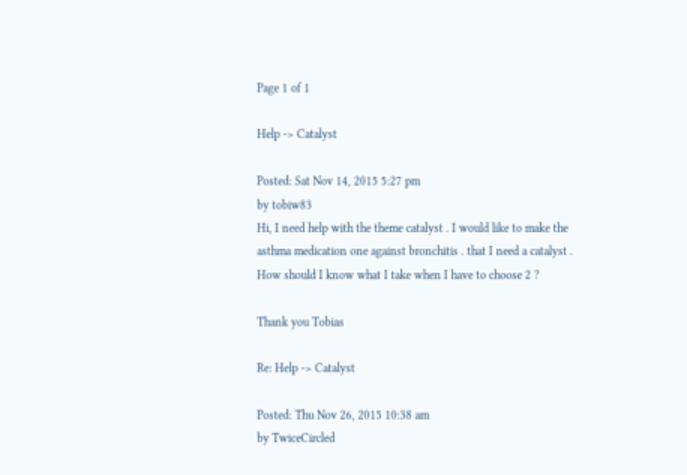Page 1 of 1

Help -> Catalyst

Posted: Sat Nov 14, 2015 5:27 pm
by tobiw83
Hi, I need help with the theme catalyst . I would like to make the asthma medication one against bronchitis . that I need a catalyst . How should I know what I take when I have to choose 2 ?

Thank you Tobias

Re: Help -> Catalyst

Posted: Thu Nov 26, 2015 10:38 am
by TwiceCircled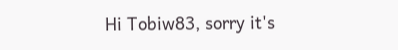Hi Tobiw83, sorry it's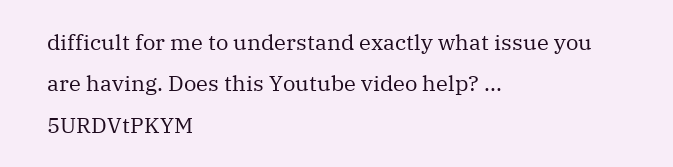difficult for me to understand exactly what issue you are having. Does this Youtube video help? ... 5URDVtPKYM